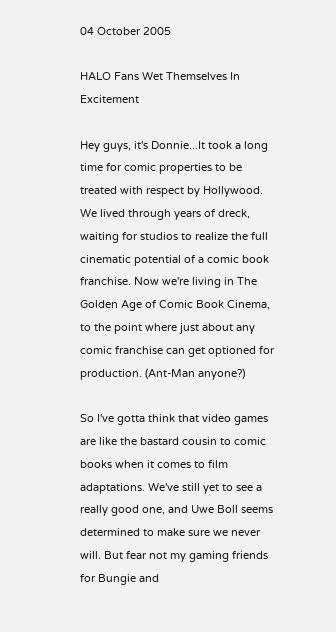04 October 2005

HALO Fans Wet Themselves In Excitement

Hey guys, it's Donnie...It took a long time for comic properties to be treated with respect by Hollywood. We lived through years of dreck, waiting for studios to realize the full cinematic potential of a comic book franchise. Now we're living in The Golden Age of Comic Book Cinema, to the point where just about any comic franchise can get optioned for production. (Ant-Man anyone?)

So I've gotta think that video games are like the bastard cousin to comic books when it comes to film adaptations. We've still yet to see a really good one, and Uwe Boll seems determined to make sure we never will. But fear not my gaming friends for Bungie and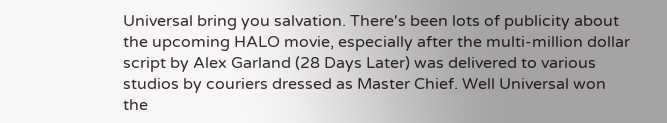Universal bring you salvation. There's been lots of publicity about the upcoming HALO movie, especially after the multi-million dollar script by Alex Garland (28 Days Later) was delivered to various studios by couriers dressed as Master Chief. Well Universal won the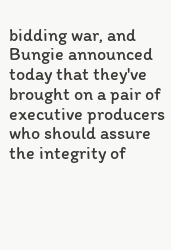bidding war, and Bungie announced today that they've brought on a pair of executive producers who should assure the integrity of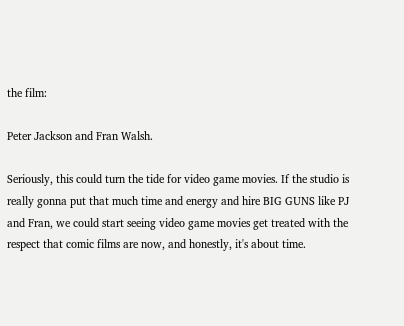the film:

Peter Jackson and Fran Walsh.

Seriously, this could turn the tide for video game movies. If the studio is really gonna put that much time and energy and hire BIG GUNS like PJ and Fran, we could start seeing video game movies get treated with the respect that comic films are now, and honestly, it's about time.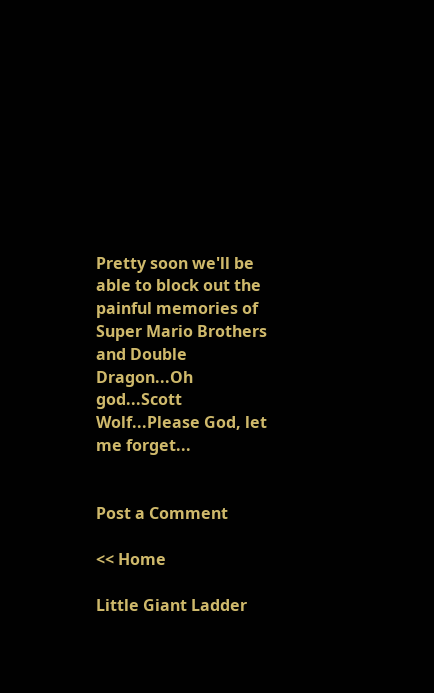Pretty soon we'll be able to block out the painful memories of Super Mario Brothers and Double Dragon...Oh god...Scott Wolf...Please God, let me forget...


Post a Comment

<< Home

Little Giant Ladder